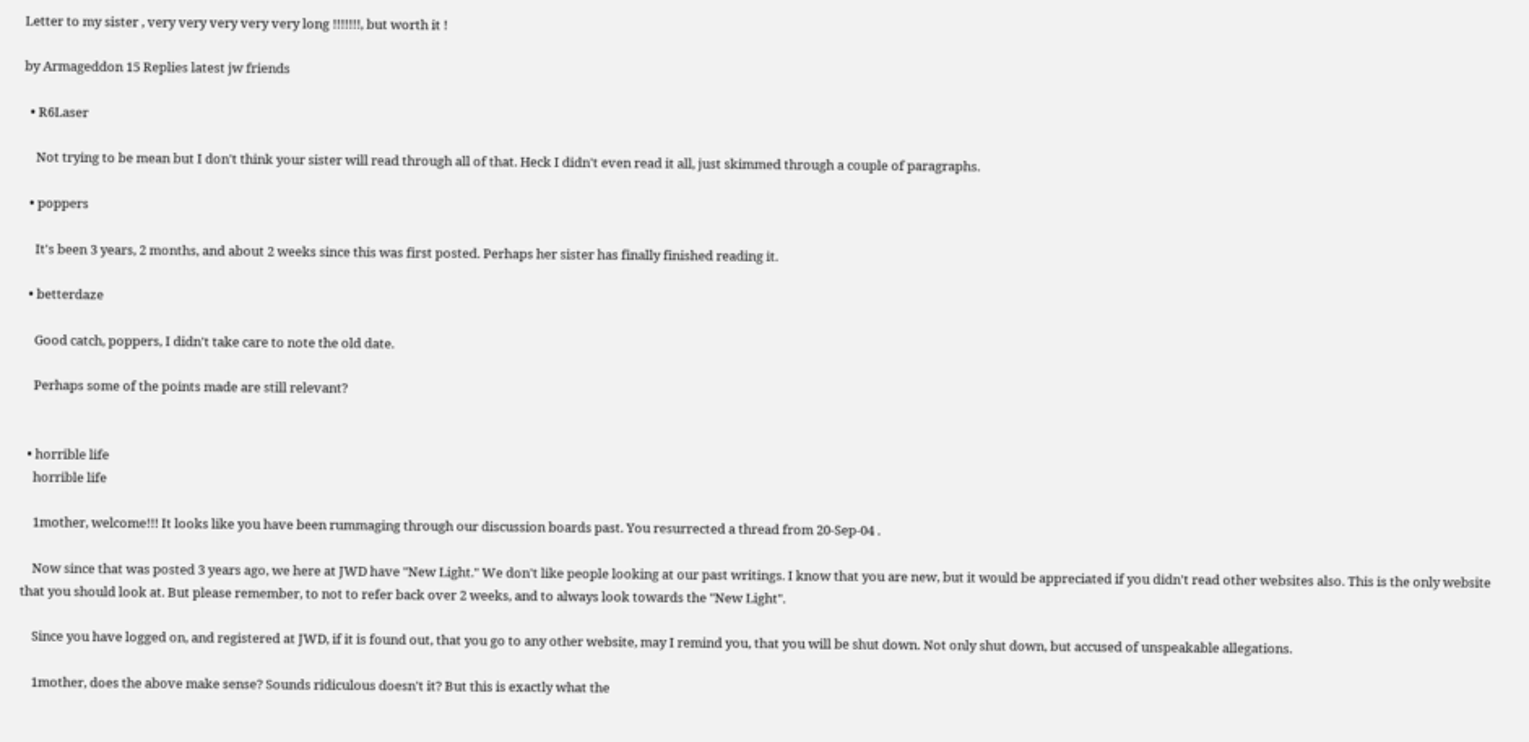Letter to my sister , very very very very very long !!!!!!!, but worth it !

by Armageddon 15 Replies latest jw friends

  • R6Laser

    Not trying to be mean but I don't think your sister will read through all of that. Heck I didn't even read it all, just skimmed through a couple of paragraphs.

  • poppers

    It's been 3 years, 2 months, and about 2 weeks since this was first posted. Perhaps her sister has finally finished reading it.

  • betterdaze

    Good catch, poppers, I didn't take care to note the old date.

    Perhaps some of the points made are still relevant?


  • horrible life
    horrible life

    1mother, welcome!!! It looks like you have been rummaging through our discussion boards past. You resurrected a thread from 20-Sep-04 .

    Now since that was posted 3 years ago, we here at JWD have "New Light." We don't like people looking at our past writings. I know that you are new, but it would be appreciated if you didn't read other websites also. This is the only website that you should look at. But please remember, to not to refer back over 2 weeks, and to always look towards the "New Light".

    Since you have logged on, and registered at JWD, if it is found out, that you go to any other website, may I remind you, that you will be shut down. Not only shut down, but accused of unspeakable allegations.

    1mother, does the above make sense? Sounds ridiculous doesn't it? But this is exactly what the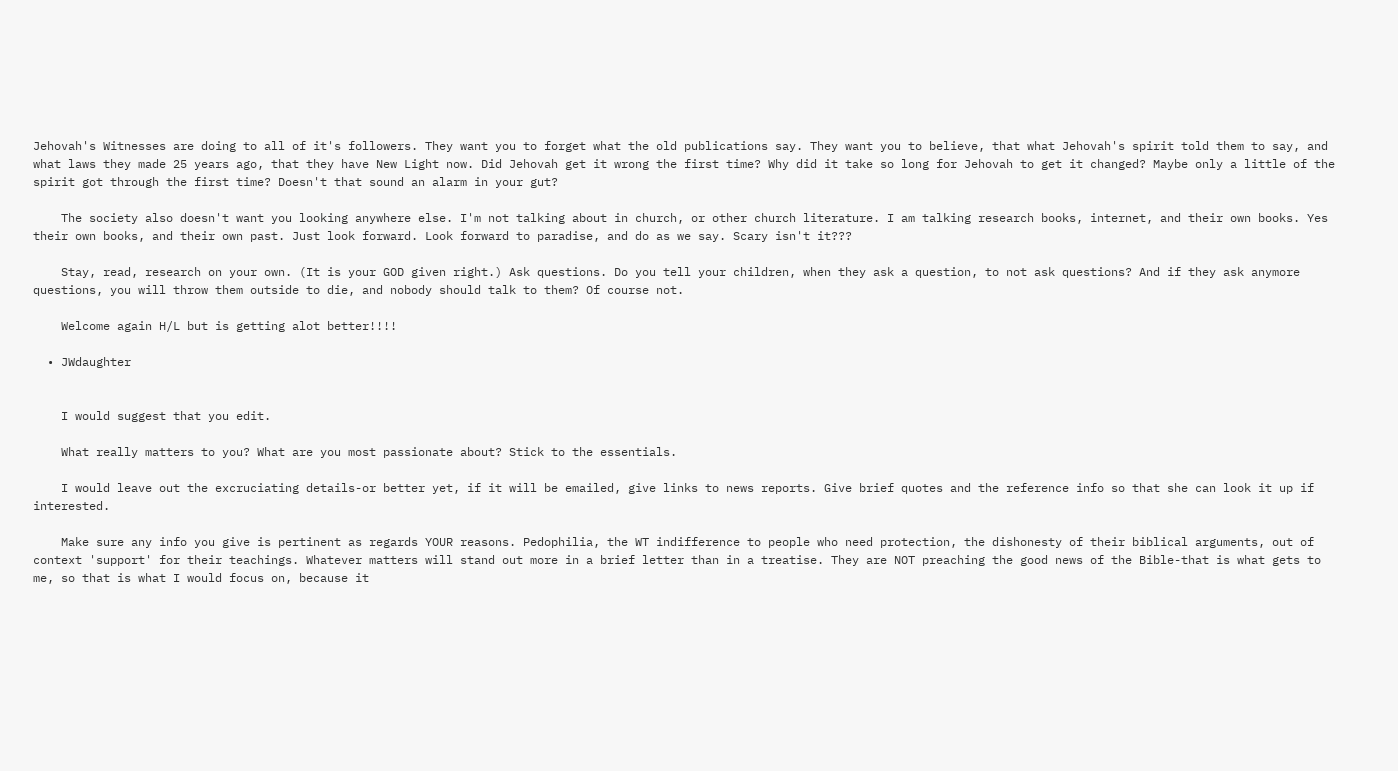Jehovah's Witnesses are doing to all of it's followers. They want you to forget what the old publications say. They want you to believe, that what Jehovah's spirit told them to say, and what laws they made 25 years ago, that they have New Light now. Did Jehovah get it wrong the first time? Why did it take so long for Jehovah to get it changed? Maybe only a little of the spirit got through the first time? Doesn't that sound an alarm in your gut?

    The society also doesn't want you looking anywhere else. I'm not talking about in church, or other church literature. I am talking research books, internet, and their own books. Yes their own books, and their own past. Just look forward. Look forward to paradise, and do as we say. Scary isn't it???

    Stay, read, research on your own. (It is your GOD given right.) Ask questions. Do you tell your children, when they ask a question, to not ask questions? And if they ask anymore questions, you will throw them outside to die, and nobody should talk to them? Of course not.

    Welcome again H/L but is getting alot better!!!!

  • JWdaughter


    I would suggest that you edit.

    What really matters to you? What are you most passionate about? Stick to the essentials.

    I would leave out the excruciating details-or better yet, if it will be emailed, give links to news reports. Give brief quotes and the reference info so that she can look it up if interested.

    Make sure any info you give is pertinent as regards YOUR reasons. Pedophilia, the WT indifference to people who need protection, the dishonesty of their biblical arguments, out of context 'support' for their teachings. Whatever matters will stand out more in a brief letter than in a treatise. They are NOT preaching the good news of the Bible-that is what gets to me, so that is what I would focus on, because it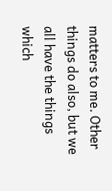matters to me. Other things do also, but we all have the things which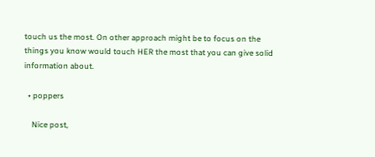touch us the most. On other approach might be to focus on the things you know would touch HER the most that you can give solid information about.

  • poppers

    Nice post,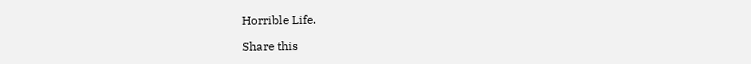Horrible Life.

Share this